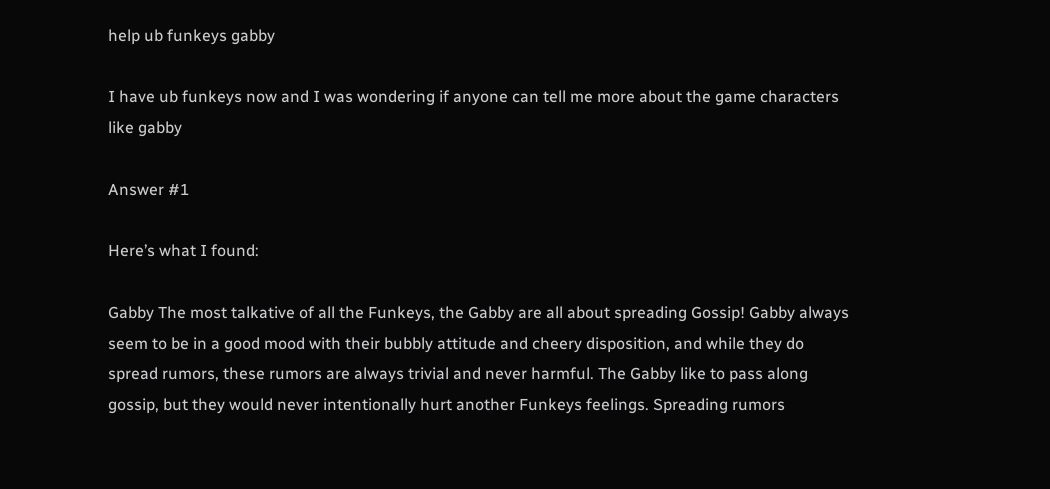help ub funkeys gabby

I have ub funkeys now and I was wondering if anyone can tell me more about the game characters like gabby

Answer #1

Here’s what I found:

Gabby The most talkative of all the Funkeys, the Gabby are all about spreading Gossip! Gabby always seem to be in a good mood with their bubbly attitude and cheery disposition, and while they do spread rumors, these rumors are always trivial and never harmful. The Gabby like to pass along gossip, but they would never intentionally hurt another Funkeys feelings. Spreading rumors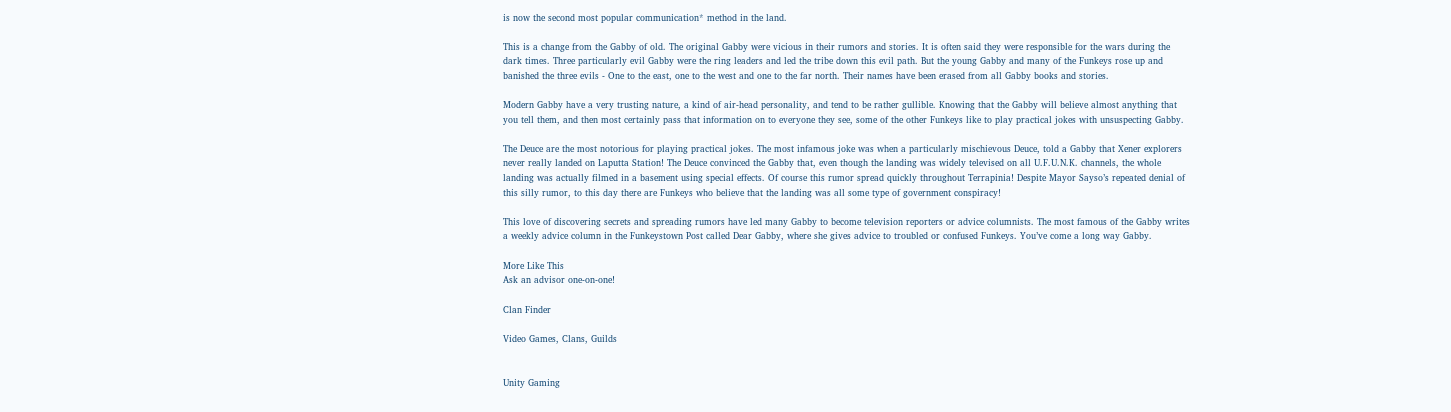is now the second most popular communication* method in the land.

This is a change from the Gabby of old. The original Gabby were vicious in their rumors and stories. It is often said they were responsible for the wars during the dark times. Three particularly evil Gabby were the ring leaders and led the tribe down this evil path. But the young Gabby and many of the Funkeys rose up and banished the three evils - One to the east, one to the west and one to the far north. Their names have been erased from all Gabby books and stories.

Modern Gabby have a very trusting nature, a kind of air-head personality, and tend to be rather gullible. Knowing that the Gabby will believe almost anything that you tell them, and then most certainly pass that information on to everyone they see, some of the other Funkeys like to play practical jokes with unsuspecting Gabby.

The Deuce are the most notorious for playing practical jokes. The most infamous joke was when a particularly mischievous Deuce, told a Gabby that Xener explorers never really landed on Laputta Station! The Deuce convinced the Gabby that, even though the landing was widely televised on all U.F.U.N.K. channels, the whole landing was actually filmed in a basement using special effects. Of course this rumor spread quickly throughout Terrapinia! Despite Mayor Sayso’s repeated denial of this silly rumor, to this day there are Funkeys who believe that the landing was all some type of government conspiracy!

This love of discovering secrets and spreading rumors have led many Gabby to become television reporters or advice columnists. The most famous of the Gabby writes a weekly advice column in the Funkeystown Post called Dear Gabby, where she gives advice to troubled or confused Funkeys. You’ve come a long way Gabby.

More Like This
Ask an advisor one-on-one!

Clan Finder

Video Games, Clans, Guilds


Unity Gaming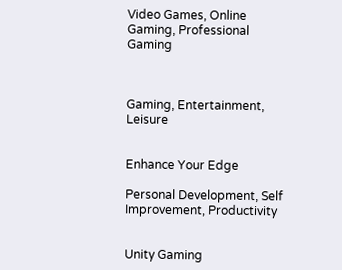Video Games, Online Gaming, Professional Gaming



Gaming, Entertainment, Leisure


Enhance Your Edge

Personal Development, Self Improvement, Productivity


Unity Gaming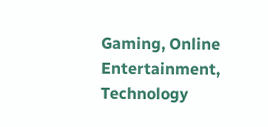Gaming, Online Entertainment, Technology